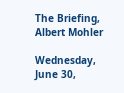The Briefing, Albert Mohler

Wednesday, June 30,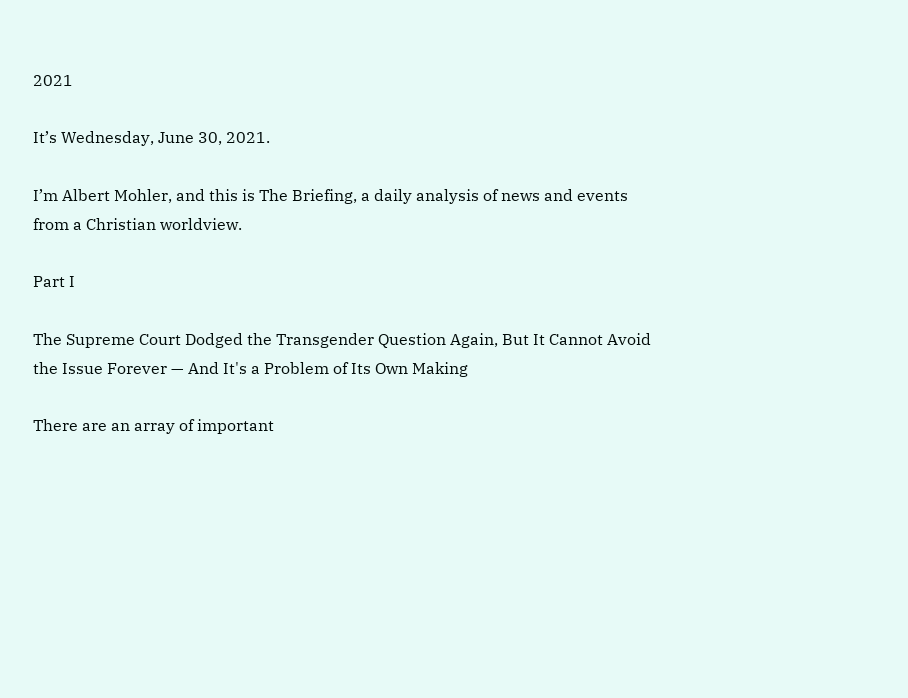2021

It’s Wednesday, June 30, 2021.

I’m Albert Mohler, and this is The Briefing, a daily analysis of news and events from a Christian worldview.

Part I

The Supreme Court Dodged the Transgender Question Again, But It Cannot Avoid the Issue Forever — And It's a Problem of Its Own Making

There are an array of important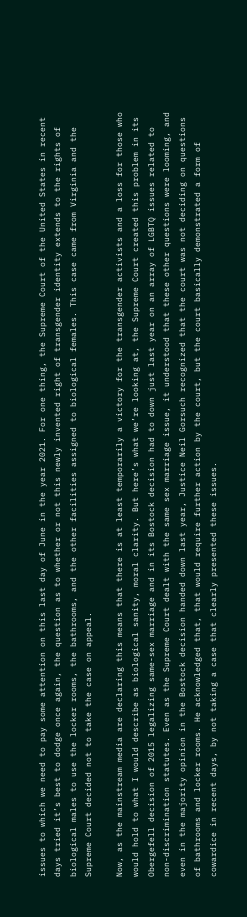issues to which we need to pay some attention on this last day of June in the year 2021. For one thing, the Supreme Court of the United States in recent days tried it’s best to dodge once again, the question as to whether or not this newly invented right of transgender identity extends to the rights of biological males to use the locker rooms, the bathrooms, and the other facilities assigned to biological females. This case came from Virginia and the Supreme Court decided not to take the case on appeal.

Now, as the mainstream media are declaring this means that there is at least temporarily a victory for the transgender activists and a loss for those who would hold to what I would describe as biological sanity, moral clarity. But here’s what we’re looking at, the Supreme Court created this problem in its Obergefell decision of 2015 legalizing same-sex marriage and in its Bostock decision had to down just last year on an array of LGBTQ issues related to non-discrimination statutes. Even as the Supreme Court dealt with the same sex marriage issue, it understood that these other questions were looming, and even in the majority opinion in the Bostock decision handed down last year, Justice Neil Gorsuch recognized that the court was not deciding on questions of bathrooms and locker rooms. He acknowledged that, that would require further action by the court, but the court basically demonstrated a form of cowardice in recent days, by not taking a case that clearly presented these issues.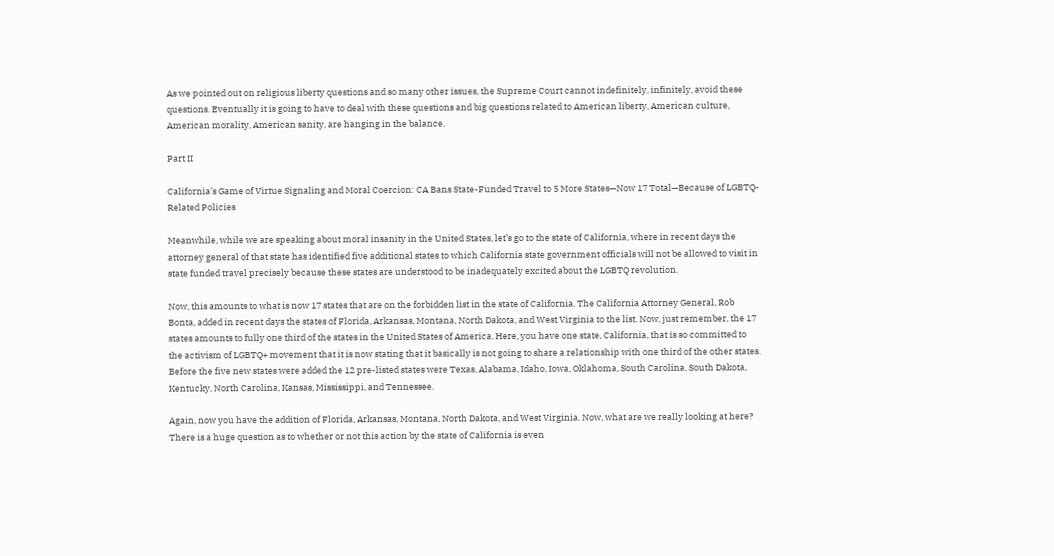As we pointed out on religious liberty questions and so many other issues, the Supreme Court cannot indefinitely, infinitely, avoid these questions. Eventually it is going to have to deal with these questions and big questions related to American liberty, American culture, American morality, American sanity, are hanging in the balance.

Part II

California’s Game of Virtue Signaling and Moral Coercion: CA Bans State-Funded Travel to 5 More States—Now 17 Total—Because of LGBTQ-Related Policies

Meanwhile, while we are speaking about moral insanity in the United States, let’s go to the state of California, where in recent days the attorney general of that state has identified five additional states to which California state government officials will not be allowed to visit in state funded travel precisely because these states are understood to be inadequately excited about the LGBTQ revolution.

Now, this amounts to what is now 17 states that are on the forbidden list in the state of California. The California Attorney General, Rob Bonta, added in recent days the states of Florida, Arkansas, Montana, North Dakota, and West Virginia to the list. Now, just remember, the 17 states amounts to fully one third of the states in the United States of America. Here, you have one state, California, that is so committed to the activism of LGBTQ+ movement that it is now stating that it basically is not going to share a relationship with one third of the other states. Before the five new states were added the 12 pre-listed states were Texas, Alabama, Idaho, Iowa, Oklahoma, South Carolina, South Dakota, Kentucky, North Carolina, Kansas, Mississippi, and Tennessee.

Again, now you have the addition of Florida, Arkansas, Montana, North Dakota, and West Virginia. Now, what are we really looking at here? There is a huge question as to whether or not this action by the state of California is even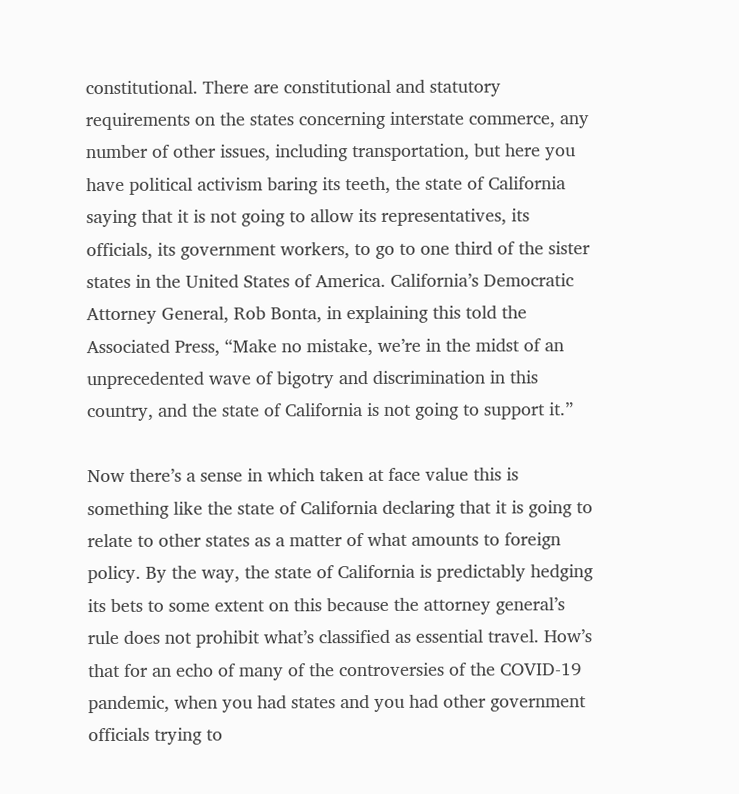constitutional. There are constitutional and statutory requirements on the states concerning interstate commerce, any number of other issues, including transportation, but here you have political activism baring its teeth, the state of California saying that it is not going to allow its representatives, its officials, its government workers, to go to one third of the sister states in the United States of America. California’s Democratic Attorney General, Rob Bonta, in explaining this told the Associated Press, “Make no mistake, we’re in the midst of an unprecedented wave of bigotry and discrimination in this country, and the state of California is not going to support it.”

Now there’s a sense in which taken at face value this is something like the state of California declaring that it is going to relate to other states as a matter of what amounts to foreign policy. By the way, the state of California is predictably hedging its bets to some extent on this because the attorney general’s rule does not prohibit what’s classified as essential travel. How’s that for an echo of many of the controversies of the COVID-19 pandemic, when you had states and you had other government officials trying to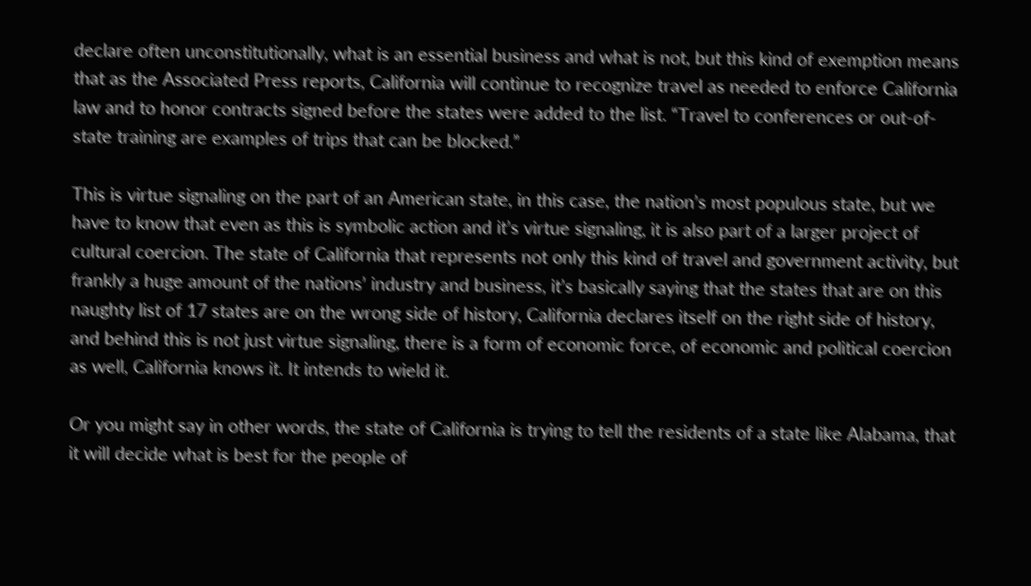declare often unconstitutionally, what is an essential business and what is not, but this kind of exemption means that as the Associated Press reports, California will continue to recognize travel as needed to enforce California law and to honor contracts signed before the states were added to the list. “Travel to conferences or out-of-state training are examples of trips that can be blocked.”

This is virtue signaling on the part of an American state, in this case, the nation’s most populous state, but we have to know that even as this is symbolic action and it’s virtue signaling, it is also part of a larger project of cultural coercion. The state of California that represents not only this kind of travel and government activity, but frankly a huge amount of the nations’ industry and business, it’s basically saying that the states that are on this naughty list of 17 states are on the wrong side of history, California declares itself on the right side of history, and behind this is not just virtue signaling, there is a form of economic force, of economic and political coercion as well, California knows it. It intends to wield it.

Or you might say in other words, the state of California is trying to tell the residents of a state like Alabama, that it will decide what is best for the people of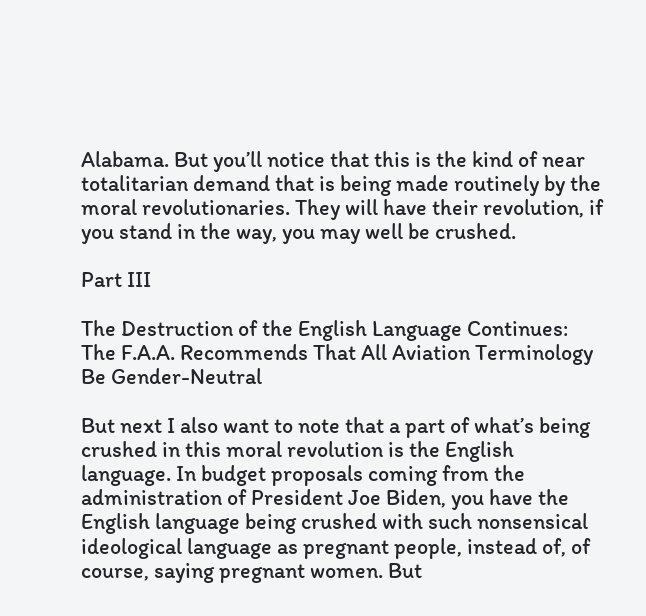Alabama. But you’ll notice that this is the kind of near totalitarian demand that is being made routinely by the moral revolutionaries. They will have their revolution, if you stand in the way, you may well be crushed.

Part III

The Destruction of the English Language Continues: The F.A.A. Recommends That All Aviation Terminology Be Gender-Neutral

But next I also want to note that a part of what’s being crushed in this moral revolution is the English language. In budget proposals coming from the administration of President Joe Biden, you have the English language being crushed with such nonsensical ideological language as pregnant people, instead of, of course, saying pregnant women. But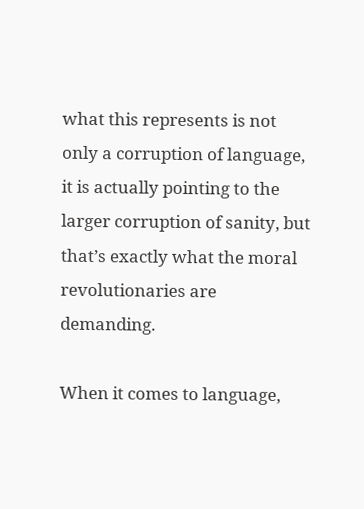what this represents is not only a corruption of language, it is actually pointing to the larger corruption of sanity, but that’s exactly what the moral revolutionaries are demanding.

When it comes to language,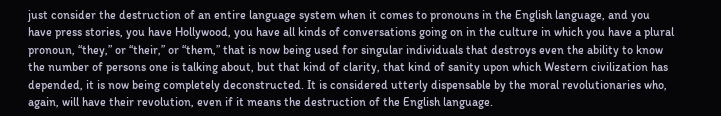just consider the destruction of an entire language system when it comes to pronouns in the English language, and you have press stories, you have Hollywood, you have all kinds of conversations going on in the culture in which you have a plural pronoun, “they,” or “their,” or “them,” that is now being used for singular individuals that destroys even the ability to know the number of persons one is talking about, but that kind of clarity, that kind of sanity upon which Western civilization has depended, it is now being completely deconstructed. It is considered utterly dispensable by the moral revolutionaries who, again, will have their revolution, even if it means the destruction of the English language.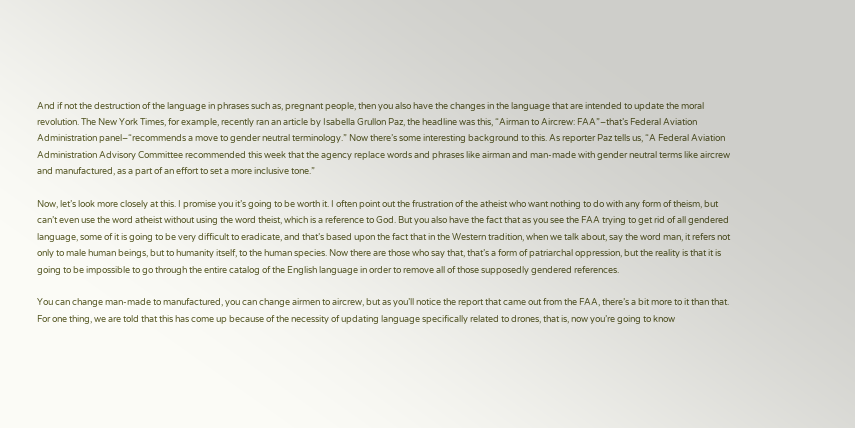And if not the destruction of the language in phrases such as, pregnant people, then you also have the changes in the language that are intended to update the moral revolution. The New York Times, for example, recently ran an article by Isabella Grullon Paz, the headline was this, “Airman to Aircrew: FAA”–that’s Federal Aviation Administration panel–“recommends a move to gender neutral terminology.” Now there’s some interesting background to this. As reporter Paz tells us, “A Federal Aviation Administration Advisory Committee recommended this week that the agency replace words and phrases like airman and man-made with gender neutral terms like aircrew and manufactured, as a part of an effort to set a more inclusive tone.”

Now, let’s look more closely at this. I promise you it’s going to be worth it. I often point out the frustration of the atheist who want nothing to do with any form of theism, but can’t even use the word atheist without using the word theist, which is a reference to God. But you also have the fact that as you see the FAA trying to get rid of all gendered language, some of it is going to be very difficult to eradicate, and that’s based upon the fact that in the Western tradition, when we talk about, say the word man, it refers not only to male human beings, but to humanity itself, to the human species. Now there are those who say that, that’s a form of patriarchal oppression, but the reality is that it is going to be impossible to go through the entire catalog of the English language in order to remove all of those supposedly gendered references.

You can change man-made to manufactured, you can change airmen to aircrew, but as you’ll notice the report that came out from the FAA, there’s a bit more to it than that. For one thing, we are told that this has come up because of the necessity of updating language specifically related to drones, that is, now you’re going to know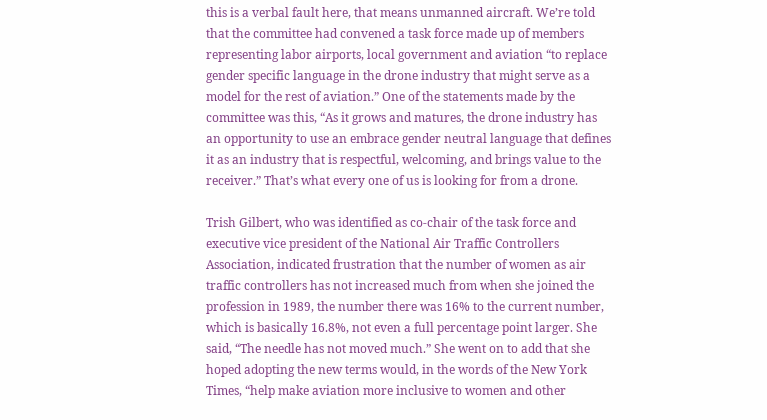this is a verbal fault here, that means unmanned aircraft. We’re told that the committee had convened a task force made up of members representing labor airports, local government and aviation “to replace gender specific language in the drone industry that might serve as a model for the rest of aviation.” One of the statements made by the committee was this, “As it grows and matures, the drone industry has an opportunity to use an embrace gender neutral language that defines it as an industry that is respectful, welcoming, and brings value to the receiver.” That’s what every one of us is looking for from a drone.

Trish Gilbert, who was identified as co-chair of the task force and executive vice president of the National Air Traffic Controllers Association, indicated frustration that the number of women as air traffic controllers has not increased much from when she joined the profession in 1989, the number there was 16% to the current number, which is basically 16.8%, not even a full percentage point larger. She said, “The needle has not moved much.” She went on to add that she hoped adopting the new terms would, in the words of the New York Times, “help make aviation more inclusive to women and other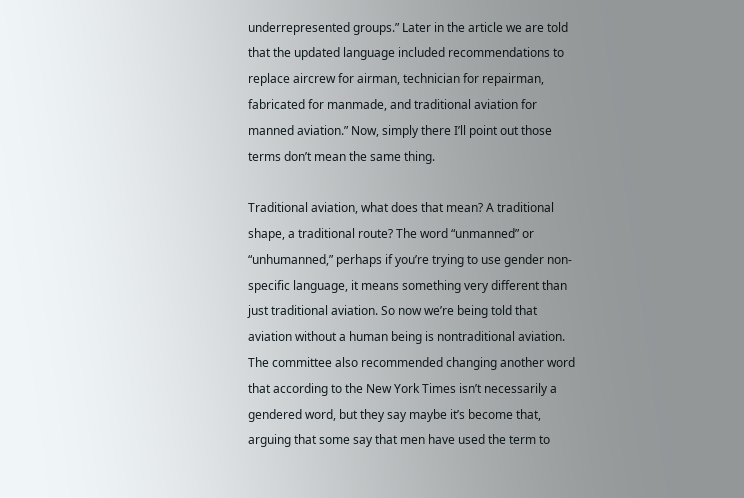underrepresented groups.” Later in the article we are told that the updated language included recommendations to replace aircrew for airman, technician for repairman, fabricated for manmade, and traditional aviation for manned aviation.” Now, simply there I’ll point out those terms don’t mean the same thing.

Traditional aviation, what does that mean? A traditional shape, a traditional route? The word “unmanned” or “unhumanned,” perhaps if you’re trying to use gender non-specific language, it means something very different than just traditional aviation. So now we’re being told that aviation without a human being is nontraditional aviation. The committee also recommended changing another word that according to the New York Times isn’t necessarily a gendered word, but they say maybe it’s become that, arguing that some say that men have used the term to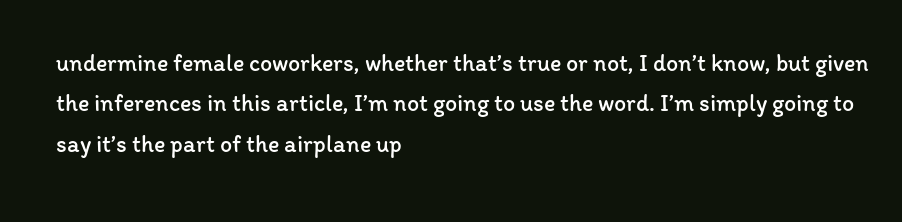undermine female coworkers, whether that’s true or not, I don’t know, but given the inferences in this article, I’m not going to use the word. I’m simply going to say it’s the part of the airplane up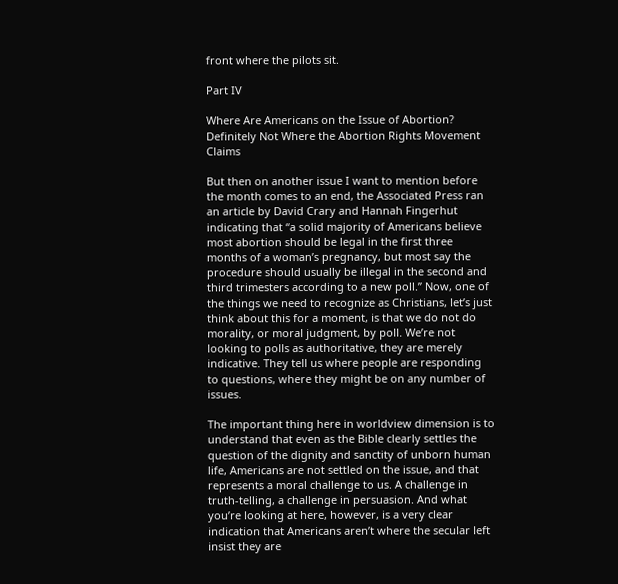front where the pilots sit.

Part IV

Where Are Americans on the Issue of Abortion? Definitely Not Where the Abortion Rights Movement Claims

But then on another issue I want to mention before the month comes to an end, the Associated Press ran an article by David Crary and Hannah Fingerhut indicating that “a solid majority of Americans believe most abortion should be legal in the first three months of a woman’s pregnancy, but most say the procedure should usually be illegal in the second and third trimesters according to a new poll.” Now, one of the things we need to recognize as Christians, let’s just think about this for a moment, is that we do not do morality, or moral judgment, by poll. We’re not looking to polls as authoritative, they are merely indicative. They tell us where people are responding to questions, where they might be on any number of issues.

The important thing here in worldview dimension is to understand that even as the Bible clearly settles the question of the dignity and sanctity of unborn human life, Americans are not settled on the issue, and that represents a moral challenge to us. A challenge in truth-telling, a challenge in persuasion. And what you’re looking at here, however, is a very clear indication that Americans aren’t where the secular left insist they are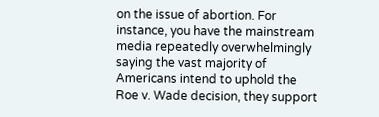on the issue of abortion. For instance, you have the mainstream media repeatedly overwhelmingly saying the vast majority of Americans intend to uphold the Roe v. Wade decision, they support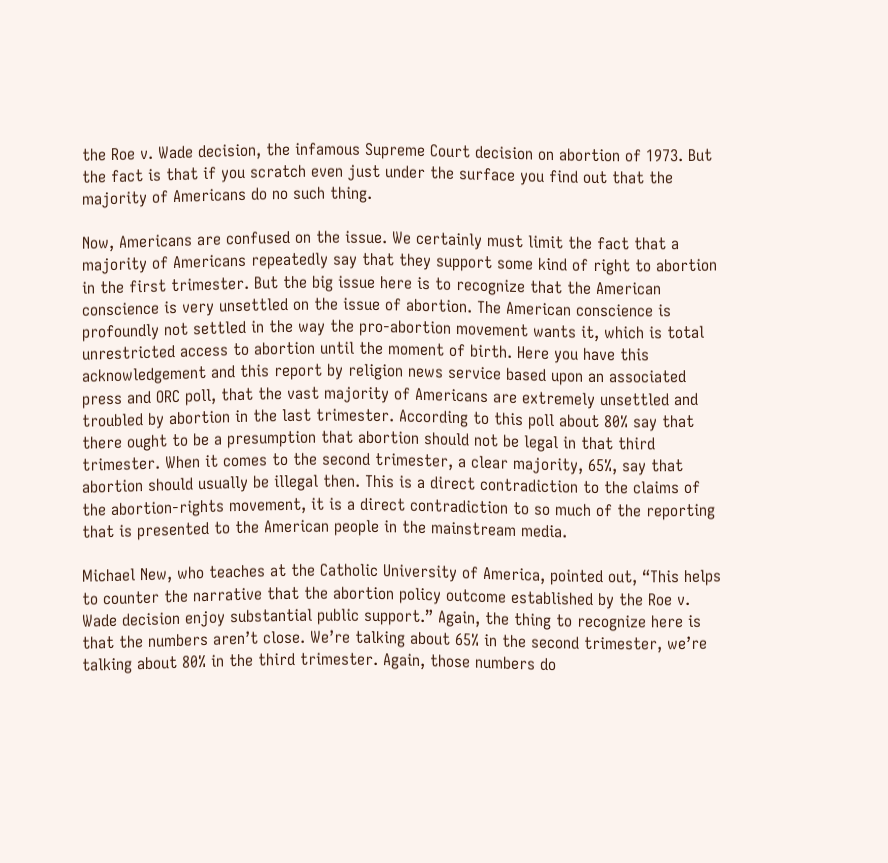the Roe v. Wade decision, the infamous Supreme Court decision on abortion of 1973. But the fact is that if you scratch even just under the surface you find out that the majority of Americans do no such thing.

Now, Americans are confused on the issue. We certainly must limit the fact that a majority of Americans repeatedly say that they support some kind of right to abortion in the first trimester. But the big issue here is to recognize that the American conscience is very unsettled on the issue of abortion. The American conscience is profoundly not settled in the way the pro-abortion movement wants it, which is total unrestricted access to abortion until the moment of birth. Here you have this acknowledgement and this report by religion news service based upon an associated press and ORC poll, that the vast majority of Americans are extremely unsettled and troubled by abortion in the last trimester. According to this poll about 80% say that there ought to be a presumption that abortion should not be legal in that third trimester. When it comes to the second trimester, a clear majority, 65%, say that abortion should usually be illegal then. This is a direct contradiction to the claims of the abortion-rights movement, it is a direct contradiction to so much of the reporting that is presented to the American people in the mainstream media.

Michael New, who teaches at the Catholic University of America, pointed out, “This helps to counter the narrative that the abortion policy outcome established by the Roe v. Wade decision enjoy substantial public support.” Again, the thing to recognize here is that the numbers aren’t close. We’re talking about 65% in the second trimester, we’re talking about 80% in the third trimester. Again, those numbers do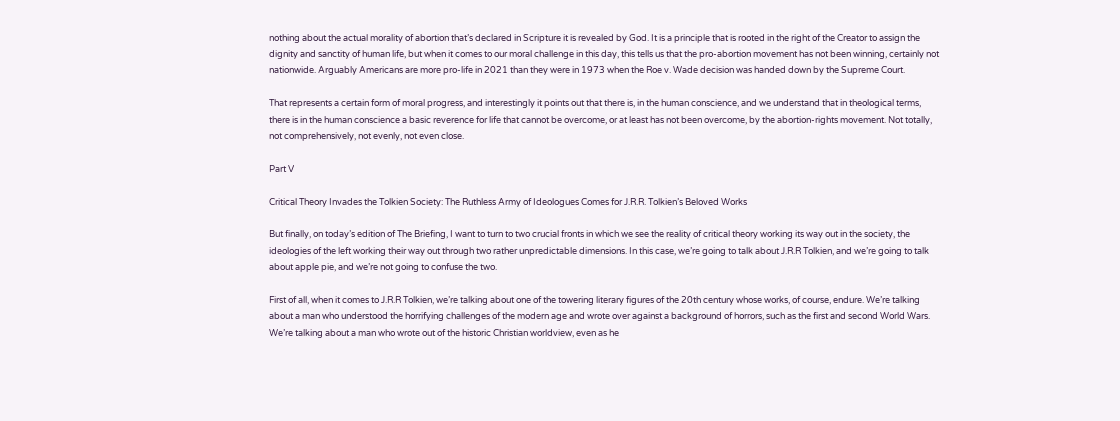nothing about the actual morality of abortion that’s declared in Scripture it is revealed by God. It is a principle that is rooted in the right of the Creator to assign the dignity and sanctity of human life, but when it comes to our moral challenge in this day, this tells us that the pro-abortion movement has not been winning, certainly not nationwide. Arguably Americans are more pro-life in 2021 than they were in 1973 when the Roe v. Wade decision was handed down by the Supreme Court.

That represents a certain form of moral progress, and interestingly it points out that there is, in the human conscience, and we understand that in theological terms, there is in the human conscience a basic reverence for life that cannot be overcome, or at least has not been overcome, by the abortion-rights movement. Not totally, not comprehensively, not evenly, not even close.

Part V

Critical Theory Invades the Tolkien Society: The Ruthless Army of Ideologues Comes for J.R.R. Tolkien’s Beloved Works

But finally, on today’s edition of The Briefing, I want to turn to two crucial fronts in which we see the reality of critical theory working its way out in the society, the ideologies of the left working their way out through two rather unpredictable dimensions. In this case, we’re going to talk about J.R.R Tolkien, and we’re going to talk about apple pie, and we’re not going to confuse the two.

First of all, when it comes to J.R.R Tolkien, we’re talking about one of the towering literary figures of the 20th century whose works, of course, endure. We’re talking about a man who understood the horrifying challenges of the modern age and wrote over against a background of horrors, such as the first and second World Wars. We’re talking about a man who wrote out of the historic Christian worldview, even as he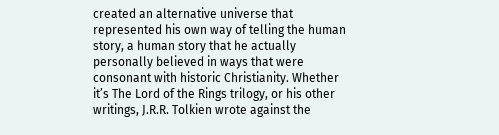created an alternative universe that represented his own way of telling the human story, a human story that he actually personally believed in ways that were consonant with historic Christianity. Whether it’s The Lord of the Rings trilogy, or his other writings, J.R.R. Tolkien wrote against the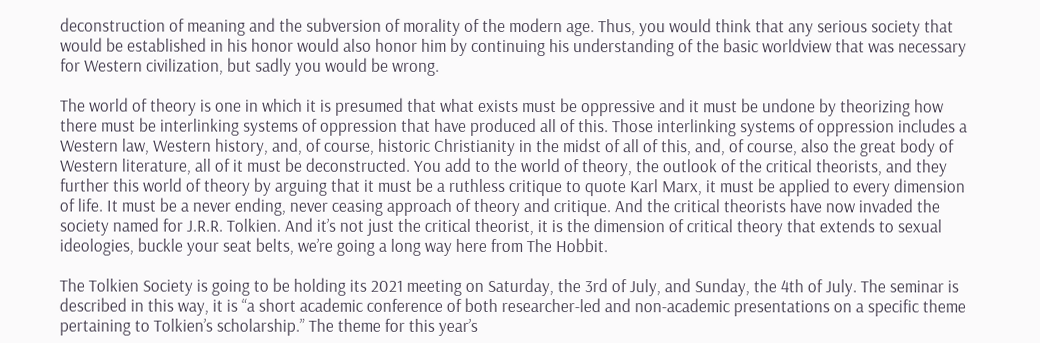deconstruction of meaning and the subversion of morality of the modern age. Thus, you would think that any serious society that would be established in his honor would also honor him by continuing his understanding of the basic worldview that was necessary for Western civilization, but sadly you would be wrong.

The world of theory is one in which it is presumed that what exists must be oppressive and it must be undone by theorizing how there must be interlinking systems of oppression that have produced all of this. Those interlinking systems of oppression includes a Western law, Western history, and, of course, historic Christianity in the midst of all of this, and, of course, also the great body of Western literature, all of it must be deconstructed. You add to the world of theory, the outlook of the critical theorists, and they further this world of theory by arguing that it must be a ruthless critique to quote Karl Marx, it must be applied to every dimension of life. It must be a never ending, never ceasing approach of theory and critique. And the critical theorists have now invaded the society named for J.R.R. Tolkien. And it’s not just the critical theorist, it is the dimension of critical theory that extends to sexual ideologies, buckle your seat belts, we’re going a long way here from The Hobbit.

The Tolkien Society is going to be holding its 2021 meeting on Saturday, the 3rd of July, and Sunday, the 4th of July. The seminar is described in this way, it is “a short academic conference of both researcher-led and non-academic presentations on a specific theme pertaining to Tolkien’s scholarship.” The theme for this year’s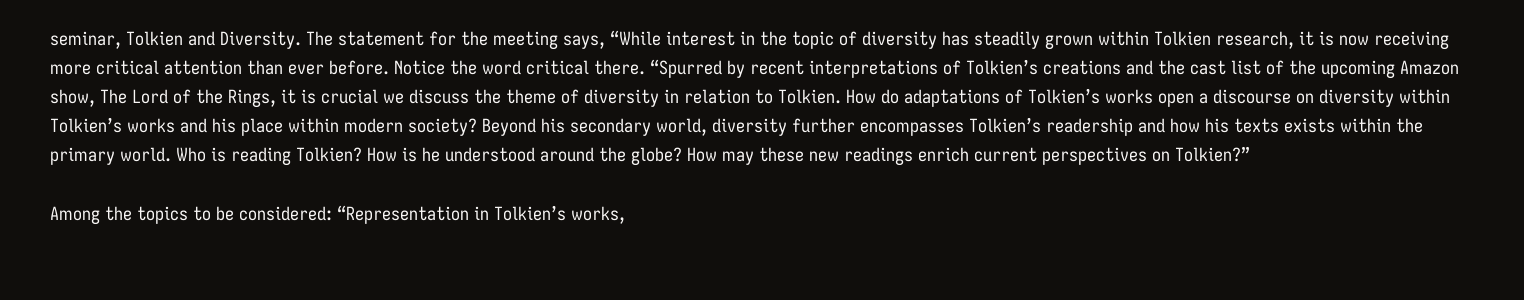seminar, Tolkien and Diversity. The statement for the meeting says, “While interest in the topic of diversity has steadily grown within Tolkien research, it is now receiving more critical attention than ever before. Notice the word critical there. “Spurred by recent interpretations of Tolkien’s creations and the cast list of the upcoming Amazon show, The Lord of the Rings, it is crucial we discuss the theme of diversity in relation to Tolkien. How do adaptations of Tolkien’s works open a discourse on diversity within Tolkien’s works and his place within modern society? Beyond his secondary world, diversity further encompasses Tolkien’s readership and how his texts exists within the primary world. Who is reading Tolkien? How is he understood around the globe? How may these new readings enrich current perspectives on Tolkien?”

Among the topics to be considered: “Representation in Tolkien’s works,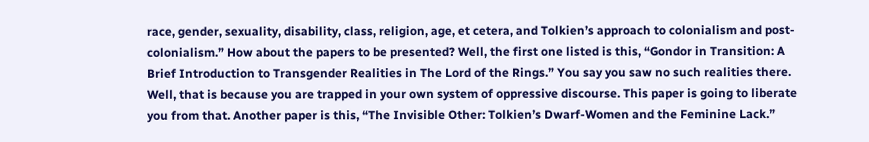race, gender, sexuality, disability, class, religion, age, et cetera, and Tolkien’s approach to colonialism and post-colonialism.” How about the papers to be presented? Well, the first one listed is this, “Gondor in Transition: A Brief Introduction to Transgender Realities in The Lord of the Rings.” You say you saw no such realities there. Well, that is because you are trapped in your own system of oppressive discourse. This paper is going to liberate you from that. Another paper is this, “The Invisible Other: Tolkien’s Dwarf-Women and the Feminine Lack.”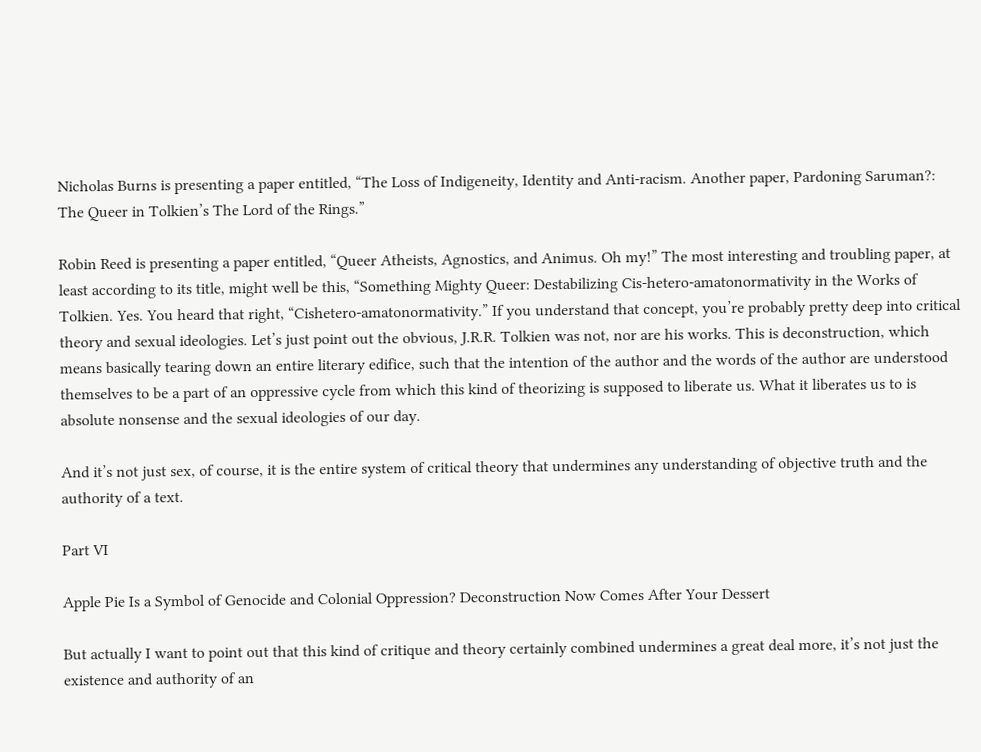Nicholas Burns is presenting a paper entitled, “The Loss of Indigeneity, Identity and Anti-racism. Another paper, Pardoning Saruman?: The Queer in Tolkien’s The Lord of the Rings.”

Robin Reed is presenting a paper entitled, “Queer Atheists, Agnostics, and Animus. Oh my!” The most interesting and troubling paper, at least according to its title, might well be this, “Something Mighty Queer: Destabilizing Cis-hetero-amatonormativity in the Works of Tolkien. Yes. You heard that right, “Cishetero-amatonormativity.” If you understand that concept, you’re probably pretty deep into critical theory and sexual ideologies. Let’s just point out the obvious, J.R.R. Tolkien was not, nor are his works. This is deconstruction, which means basically tearing down an entire literary edifice, such that the intention of the author and the words of the author are understood themselves to be a part of an oppressive cycle from which this kind of theorizing is supposed to liberate us. What it liberates us to is absolute nonsense and the sexual ideologies of our day.

And it’s not just sex, of course, it is the entire system of critical theory that undermines any understanding of objective truth and the authority of a text.

Part VI

Apple Pie Is a Symbol of Genocide and Colonial Oppression? Deconstruction Now Comes After Your Dessert

But actually I want to point out that this kind of critique and theory certainly combined undermines a great deal more, it’s not just the existence and authority of an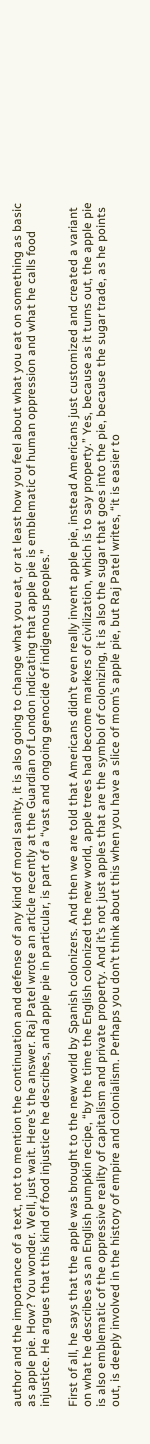author and the importance of a text, not to mention the continuation and defense of any kind of moral sanity, it is also going to change what you eat, or at least how you feel about what you eat on something as basic as apple pie. How? You wonder. Well, just wait. Here’s the answer. Raj Patel wrote an article recently at the Guardian of London indicating that apple pie is emblematic of human oppression and what he calls food injustice. He argues that this kind of food injustice he describes, and apple pie in particular, is part of a “vast and ongoing genocide of indigenous peoples.”

First of all, he says that the apple was brought to the new world by Spanish colonizers. And then we are told that Americans didn’t even really invent apple pie, instead Americans just customized and created a variant on what he describes as an English pumpkin recipe, “by the time the English colonized the new world, apple trees had become markers of civilization, which is to say property.” Yes, because as it turns out, the apple pie is also emblematic of the oppressive reality of capitalism and private property. And it’s not just apples that are the symbol of colonizing, it is also the sugar that goes into the pie, because the sugar trade, as he points out, is deeply involved in the history of empire and colonialism. Perhaps you don’t think about this when you have a slice of mom’s apple pie, but Raj Patel writes, “it is easier to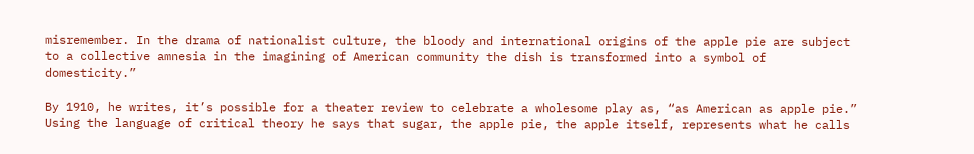misremember. In the drama of nationalist culture, the bloody and international origins of the apple pie are subject to a collective amnesia in the imagining of American community the dish is transformed into a symbol of domesticity.”

By 1910, he writes, it’s possible for a theater review to celebrate a wholesome play as, “as American as apple pie.” Using the language of critical theory he says that sugar, the apple pie, the apple itself, represents what he calls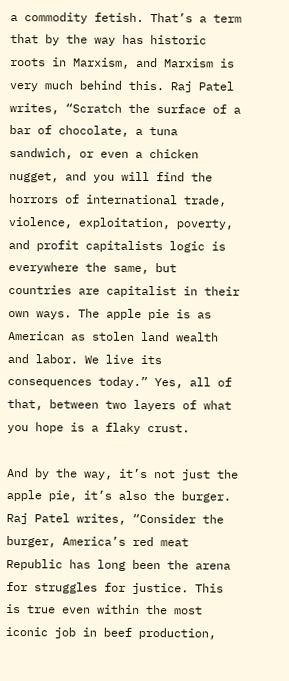a commodity fetish. That’s a term that by the way has historic roots in Marxism, and Marxism is very much behind this. Raj Patel writes, “Scratch the surface of a bar of chocolate, a tuna sandwich, or even a chicken nugget, and you will find the horrors of international trade, violence, exploitation, poverty, and profit capitalists logic is everywhere the same, but countries are capitalist in their own ways. The apple pie is as American as stolen land wealth and labor. We live its consequences today.” Yes, all of that, between two layers of what you hope is a flaky crust.

And by the way, it’s not just the apple pie, it’s also the burger. Raj Patel writes, “Consider the burger, America’s red meat Republic has long been the arena for struggles for justice. This is true even within the most iconic job in beef production,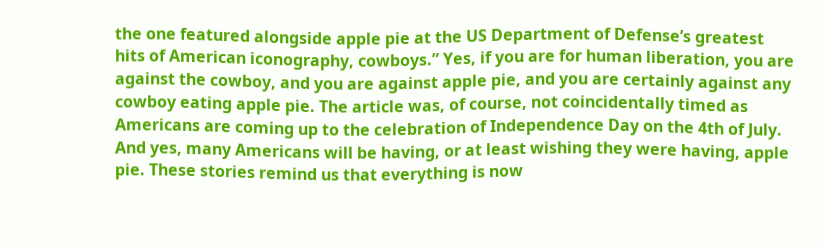the one featured alongside apple pie at the US Department of Defense’s greatest hits of American iconography, cowboys.” Yes, if you are for human liberation, you are against the cowboy, and you are against apple pie, and you are certainly against any cowboy eating apple pie. The article was, of course, not coincidentally timed as Americans are coming up to the celebration of Independence Day on the 4th of July. And yes, many Americans will be having, or at least wishing they were having, apple pie. These stories remind us that everything is now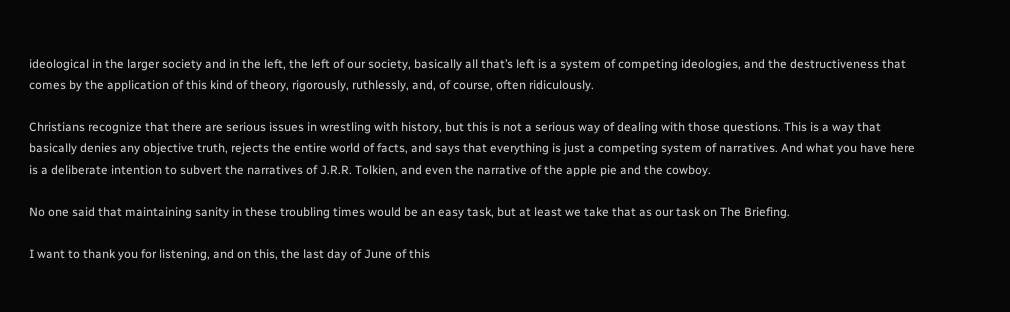ideological in the larger society and in the left, the left of our society, basically all that’s left is a system of competing ideologies, and the destructiveness that comes by the application of this kind of theory, rigorously, ruthlessly, and, of course, often ridiculously.

Christians recognize that there are serious issues in wrestling with history, but this is not a serious way of dealing with those questions. This is a way that basically denies any objective truth, rejects the entire world of facts, and says that everything is just a competing system of narratives. And what you have here is a deliberate intention to subvert the narratives of J.R.R. Tolkien, and even the narrative of the apple pie and the cowboy.

No one said that maintaining sanity in these troubling times would be an easy task, but at least we take that as our task on The Briefing.

I want to thank you for listening, and on this, the last day of June of this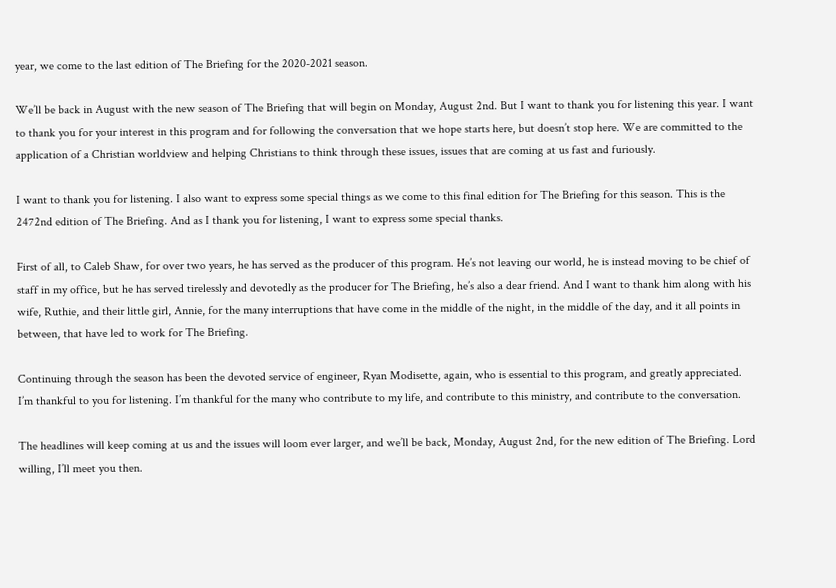year, we come to the last edition of The Briefing for the 2020-2021 season.

We’ll be back in August with the new season of The Briefing that will begin on Monday, August 2nd. But I want to thank you for listening this year. I want to thank you for your interest in this program and for following the conversation that we hope starts here, but doesn’t stop here. We are committed to the application of a Christian worldview and helping Christians to think through these issues, issues that are coming at us fast and furiously.

I want to thank you for listening. I also want to express some special things as we come to this final edition for The Briefing for this season. This is the 2472nd edition of The Briefing. And as I thank you for listening, I want to express some special thanks.

First of all, to Caleb Shaw, for over two years, he has served as the producer of this program. He’s not leaving our world, he is instead moving to be chief of staff in my office, but he has served tirelessly and devotedly as the producer for The Briefing, he’s also a dear friend. And I want to thank him along with his wife, Ruthie, and their little girl, Annie, for the many interruptions that have come in the middle of the night, in the middle of the day, and it all points in between, that have led to work for The Briefing.

Continuing through the season has been the devoted service of engineer, Ryan Modisette, again, who is essential to this program, and greatly appreciated. I’m thankful to you for listening. I’m thankful for the many who contribute to my life, and contribute to this ministry, and contribute to the conversation.

The headlines will keep coming at us and the issues will loom ever larger, and we’ll be back, Monday, August 2nd, for the new edition of The Briefing. Lord willing, I’ll meet you then.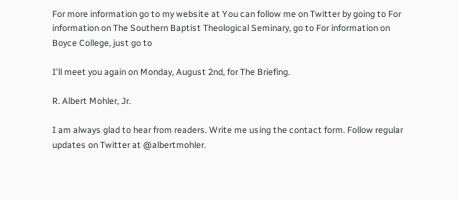For more information go to my website at You can follow me on Twitter by going to For information on The Southern Baptist Theological Seminary, go to For information on Boyce College, just go to

I’ll meet you again on Monday, August 2nd, for The Briefing.

R. Albert Mohler, Jr.

I am always glad to hear from readers. Write me using the contact form. Follow regular updates on Twitter at @albertmohler.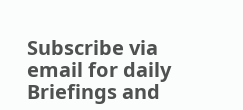Subscribe via email for daily Briefings and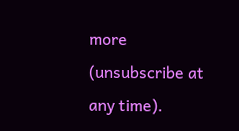more (unsubscribe at any time).